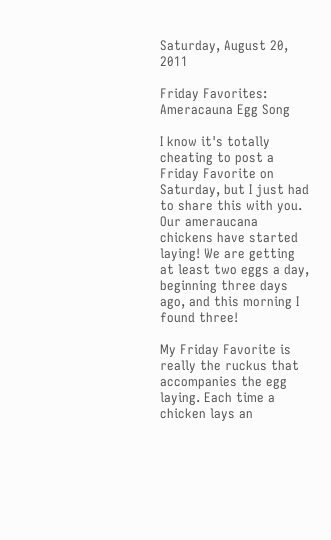Saturday, August 20, 2011

Friday Favorites: Ameracauna Egg Song

I know it's totally cheating to post a Friday Favorite on Saturday, but I just had to share this with you. Our ameraucana chickens have started laying! We are getting at least two eggs a day, beginning three days ago, and this morning I found three!

My Friday Favorite is really the ruckus that accompanies the egg laying. Each time a chicken lays an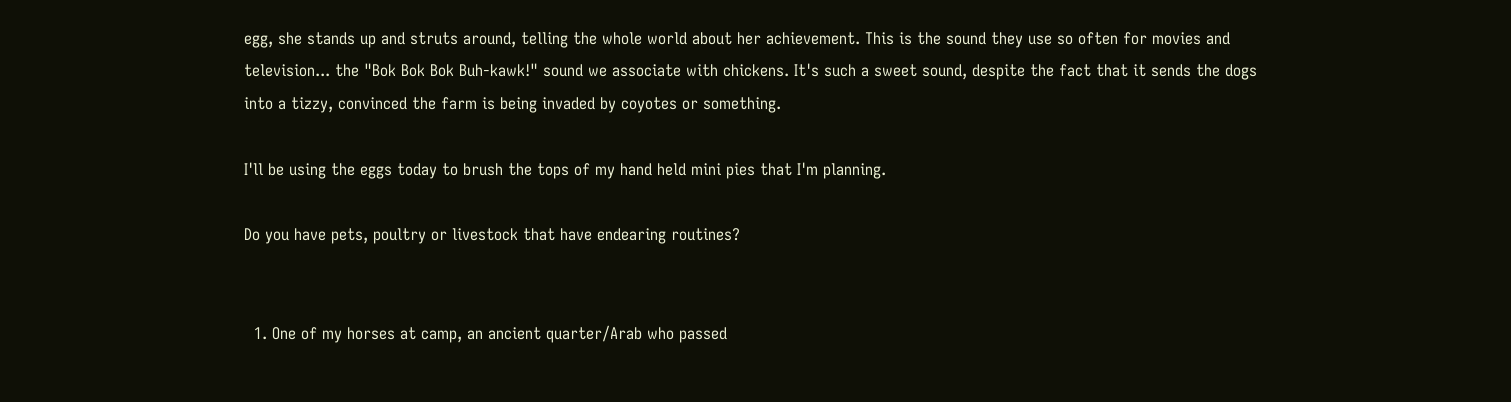egg, she stands up and struts around, telling the whole world about her achievement. This is the sound they use so often for movies and television... the "Bok Bok Bok Buh-kawk!" sound we associate with chickens. It's such a sweet sound, despite the fact that it sends the dogs into a tizzy, convinced the farm is being invaded by coyotes or something.

I'll be using the eggs today to brush the tops of my hand held mini pies that I'm planning.

Do you have pets, poultry or livestock that have endearing routines?


  1. One of my horses at camp, an ancient quarter/Arab who passed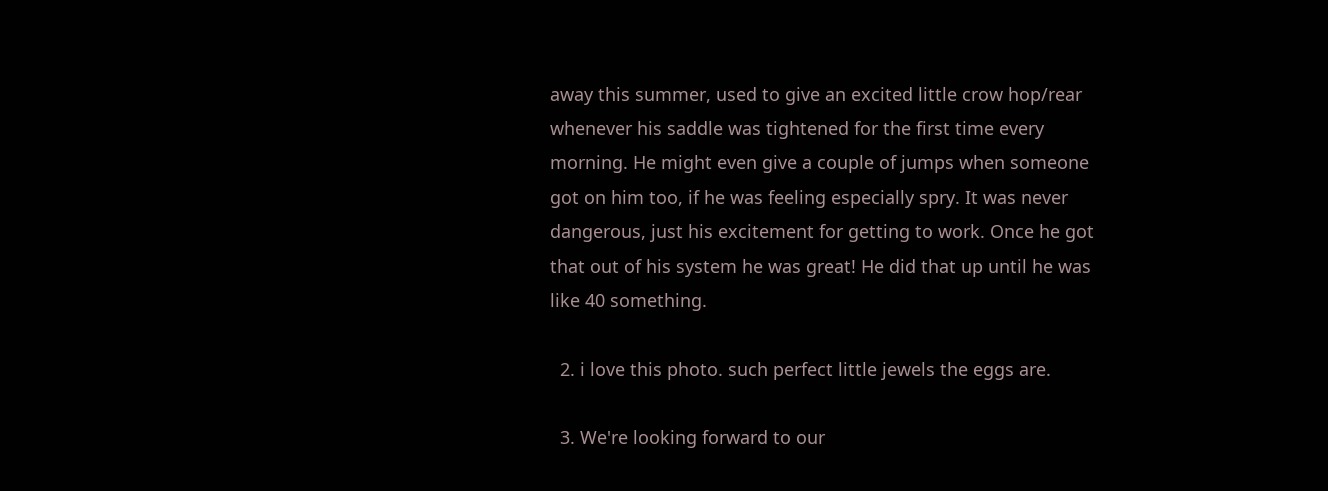away this summer, used to give an excited little crow hop/rear whenever his saddle was tightened for the first time every morning. He might even give a couple of jumps when someone got on him too, if he was feeling especially spry. It was never dangerous, just his excitement for getting to work. Once he got that out of his system he was great! He did that up until he was like 40 something.

  2. i love this photo. such perfect little jewels the eggs are.

  3. We're looking forward to our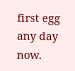first egg any day now.